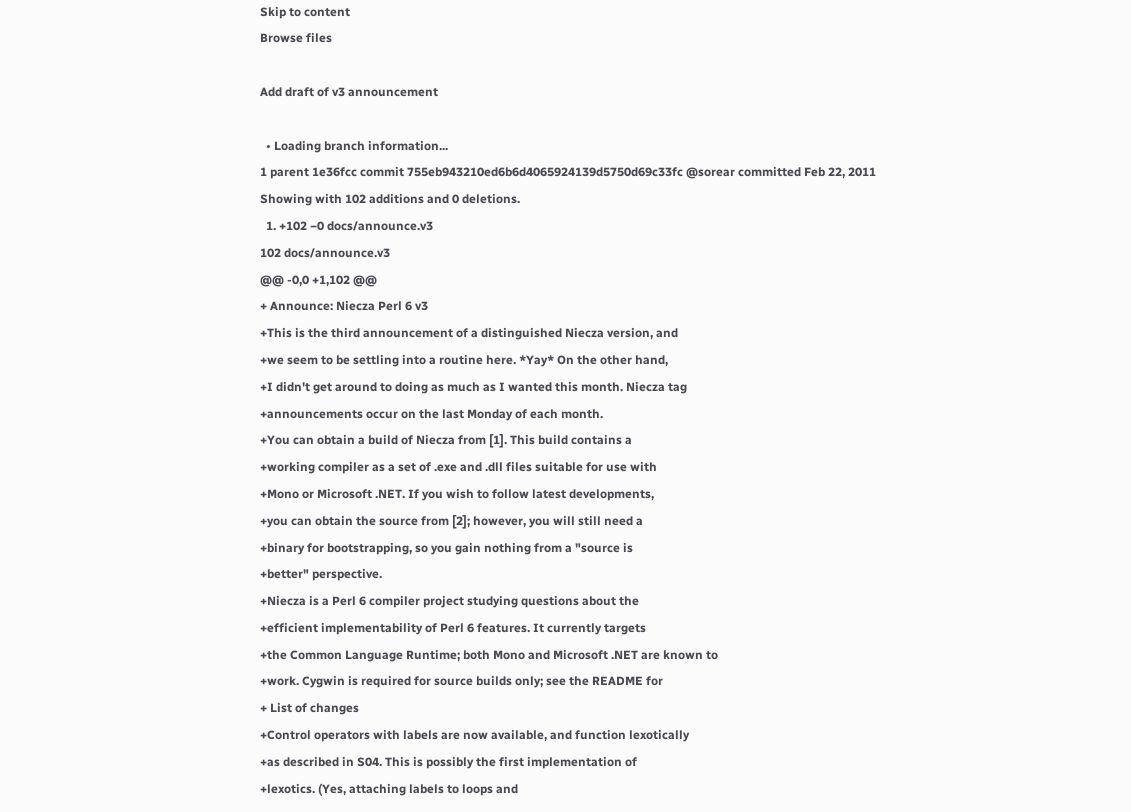Skip to content
Browse files

Add draft of v3 announcement

  • Loading branch information...
1 parent 1e36fcc commit 755eb943210ed6b6d4065924139d5750d69c33fc @sorear committed Feb 22, 2011
Showing with 102 additions and 0 deletions.
  1. +102 −0 docs/announce.v3
102 docs/announce.v3
@@ -0,0 +1,102 @@
+ Announce: Niecza Perl 6 v3
+This is the third announcement of a distinguished Niecza version, and
+we seem to be settling into a routine here. *Yay* On the other hand,
+I didn't get around to doing as much as I wanted this month. Niecza tag
+announcements occur on the last Monday of each month.
+You can obtain a build of Niecza from [1]. This build contains a
+working compiler as a set of .exe and .dll files suitable for use with
+Mono or Microsoft .NET. If you wish to follow latest developments,
+you can obtain the source from [2]; however, you will still need a
+binary for bootstrapping, so you gain nothing from a "source is
+better" perspective.
+Niecza is a Perl 6 compiler project studying questions about the
+efficient implementability of Perl 6 features. It currently targets
+the Common Language Runtime; both Mono and Microsoft .NET are known to
+work. Cygwin is required for source builds only; see the README for
+ List of changes
+Control operators with labels are now available, and function lexotically
+as described in S04. This is possibly the first implementation of
+lexotics. (Yes, attaching labels to loops and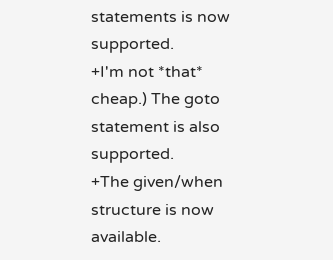statements is now supported.
+I'm not *that* cheap.) The goto statement is also supported.
+The given/when structure is now available.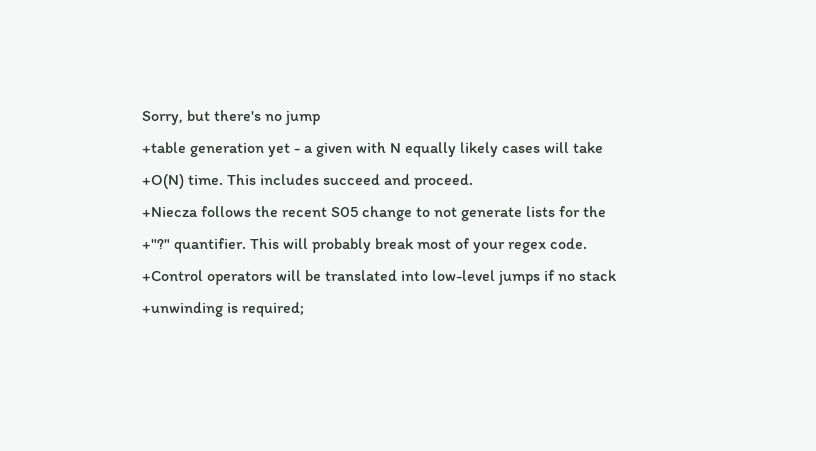Sorry, but there's no jump
+table generation yet - a given with N equally likely cases will take
+O(N) time. This includes succeed and proceed.
+Niecza follows the recent S05 change to not generate lists for the
+"?" quantifier. This will probably break most of your regex code.
+Control operators will be translated into low-level jumps if no stack
+unwinding is required;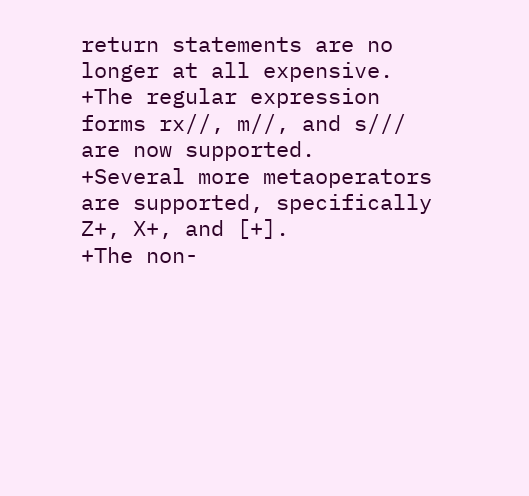return statements are no longer at all expensive.
+The regular expression forms rx//, m//, and s/// are now supported.
+Several more metaoperators are supported, specifically Z+, X+, and [+].
+The non-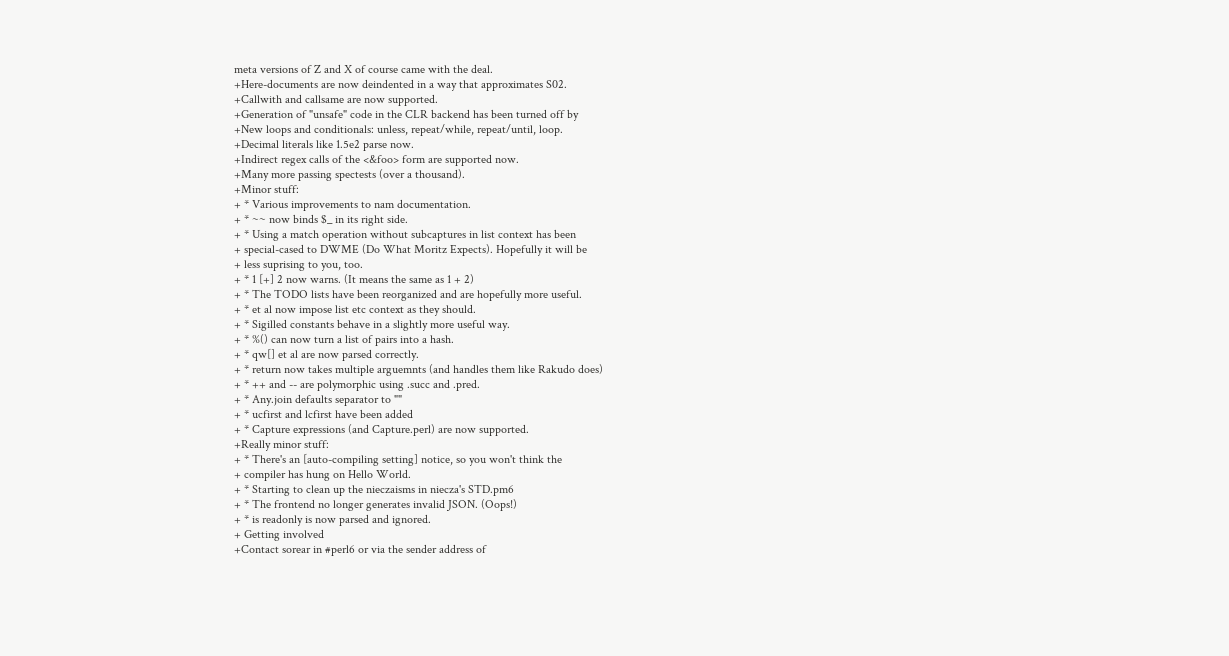meta versions of Z and X of course came with the deal.
+Here-documents are now deindented in a way that approximates S02.
+Callwith and callsame are now supported.
+Generation of "unsafe" code in the CLR backend has been turned off by
+New loops and conditionals: unless, repeat/while, repeat/until, loop.
+Decimal literals like 1.5e2 parse now.
+Indirect regex calls of the <&foo> form are supported now.
+Many more passing spectests (over a thousand).
+Minor stuff:
+ * Various improvements to nam documentation.
+ * ~~ now binds $_ in its right side.
+ * Using a match operation without subcaptures in list context has been
+ special-cased to DWME (Do What Moritz Expects). Hopefully it will be
+ less suprising to you, too.
+ * 1 [+] 2 now warns. (It means the same as 1 + 2)
+ * The TODO lists have been reorganized and are hopefully more useful.
+ * et al now impose list etc context as they should.
+ * Sigilled constants behave in a slightly more useful way.
+ * %() can now turn a list of pairs into a hash.
+ * qw[] et al are now parsed correctly.
+ * return now takes multiple arguemnts (and handles them like Rakudo does)
+ * ++ and -- are polymorphic using .succ and .pred.
+ * Any.join defaults separator to ""
+ * ucfirst and lcfirst have been added
+ * Capture expressions (and Capture.perl) are now supported.
+Really minor stuff:
+ * There's an [auto-compiling setting] notice, so you won't think the
+ compiler has hung on Hello World.
+ * Starting to clean up the nieczaisms in niecza's STD.pm6
+ * The frontend no longer generates invalid JSON. (Oops!)
+ * is readonly is now parsed and ignored.
+ Getting involved
+Contact sorear in #perl6 or via the sender address of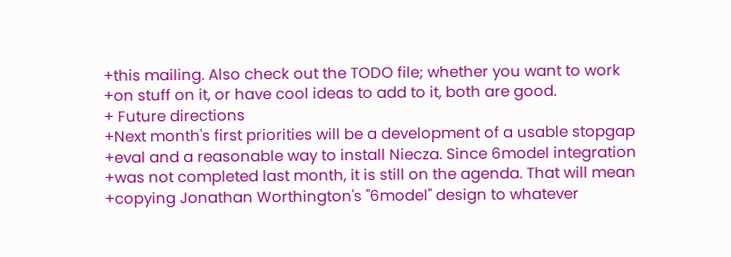+this mailing. Also check out the TODO file; whether you want to work
+on stuff on it, or have cool ideas to add to it, both are good.
+ Future directions
+Next month's first priorities will be a development of a usable stopgap
+eval and a reasonable way to install Niecza. Since 6model integration
+was not completed last month, it is still on the agenda. That will mean
+copying Jonathan Worthington's "6model" design to whatever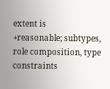extent is
+reasonable; subtypes, role composition, type constraints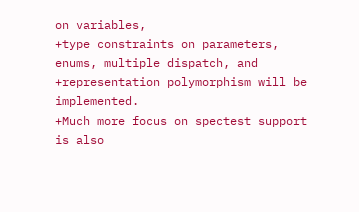on variables,
+type constraints on parameters, enums, multiple dispatch, and
+representation polymorphism will be implemented.
+Much more focus on spectest support is also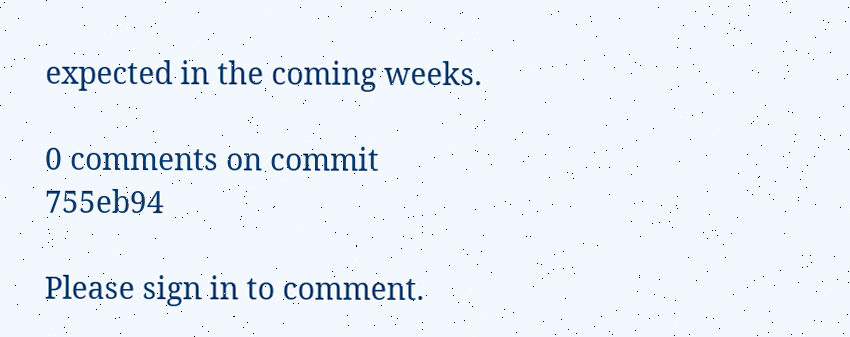expected in the coming weeks.

0 comments on commit 755eb94

Please sign in to comment.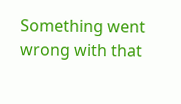Something went wrong with that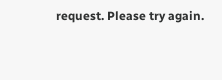request. Please try again.